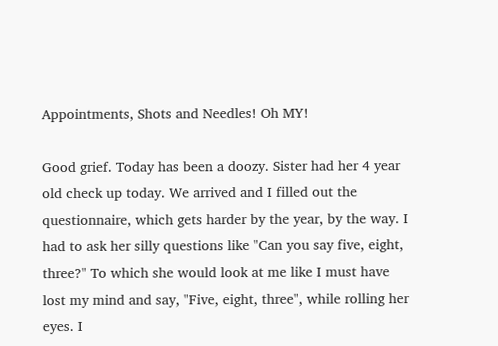Appointments, Shots and Needles! Oh MY!

Good grief. Today has been a doozy. Sister had her 4 year old check up today. We arrived and I filled out the questionnaire, which gets harder by the year, by the way. I had to ask her silly questions like "Can you say five, eight, three?" To which she would look at me like I must have lost my mind and say, "Five, eight, three", while rolling her eyes. I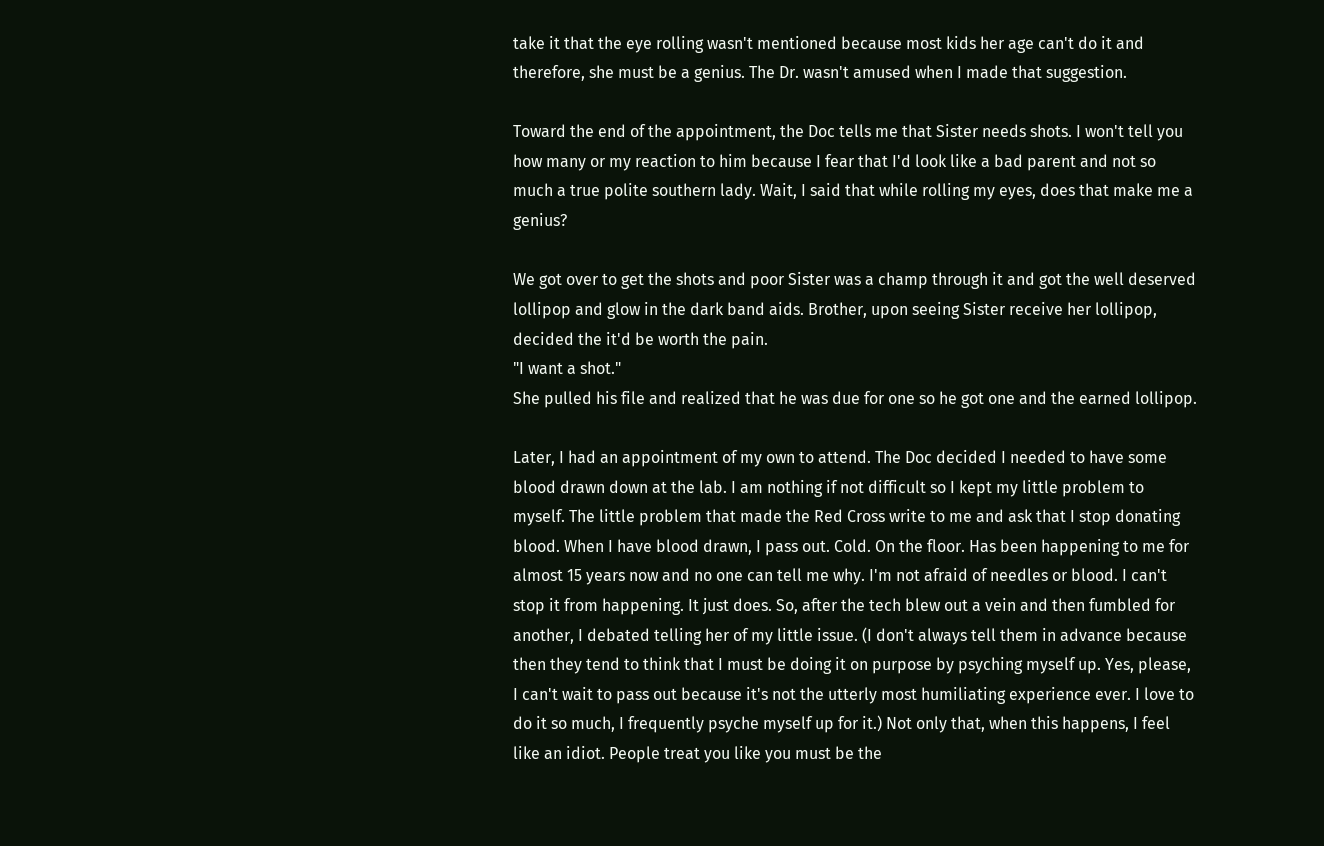take it that the eye rolling wasn't mentioned because most kids her age can't do it and therefore, she must be a genius. The Dr. wasn't amused when I made that suggestion.

Toward the end of the appointment, the Doc tells me that Sister needs shots. I won't tell you how many or my reaction to him because I fear that I'd look like a bad parent and not so much a true polite southern lady. Wait, I said that while rolling my eyes, does that make me a genius?

We got over to get the shots and poor Sister was a champ through it and got the well deserved lollipop and glow in the dark band aids. Brother, upon seeing Sister receive her lollipop, decided the it'd be worth the pain.
"I want a shot."
She pulled his file and realized that he was due for one so he got one and the earned lollipop.

Later, I had an appointment of my own to attend. The Doc decided I needed to have some blood drawn down at the lab. I am nothing if not difficult so I kept my little problem to myself. The little problem that made the Red Cross write to me and ask that I stop donating blood. When I have blood drawn, I pass out. Cold. On the floor. Has been happening to me for almost 15 years now and no one can tell me why. I'm not afraid of needles or blood. I can't stop it from happening. It just does. So, after the tech blew out a vein and then fumbled for another, I debated telling her of my little issue. (I don't always tell them in advance because then they tend to think that I must be doing it on purpose by psyching myself up. Yes, please, I can't wait to pass out because it's not the utterly most humiliating experience ever. I love to do it so much, I frequently psyche myself up for it.) Not only that, when this happens, I feel like an idiot. People treat you like you must be the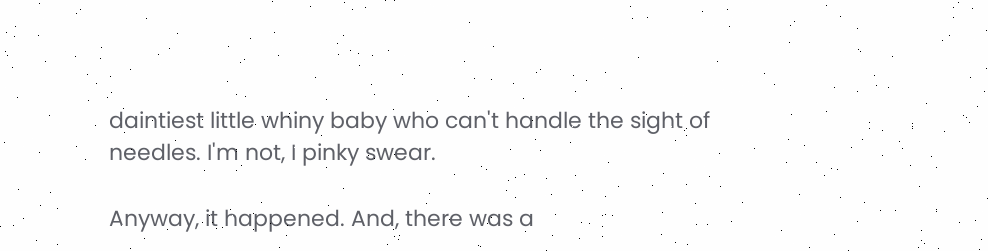daintiest little whiny baby who can't handle the sight of needles. I'm not, I pinky swear.

Anyway, it happened. And, there was a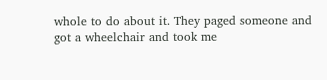whole to do about it. They paged someone and got a wheelchair and took me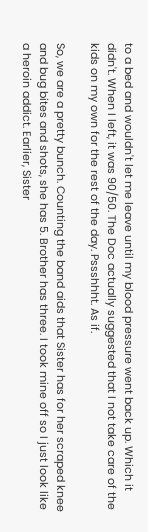to a bed and wouldn't let me leave until my blood pressure went back up. Which it didn't. When I left, it was 90/50. The Doc actually suggested that I not take care of the kids on my own for the rest of the day. Pssshhht. As if.

So, we are a pretty bunch. Counting the band aids that Sister has for her scraped knee and bug bites and shots, she has 5. Brother has three. I took mine off so I just look like a heroin addict. Earlier, Sister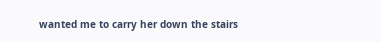wanted me to carry her down the stairs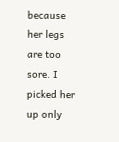because her legs are too sore. I picked her up only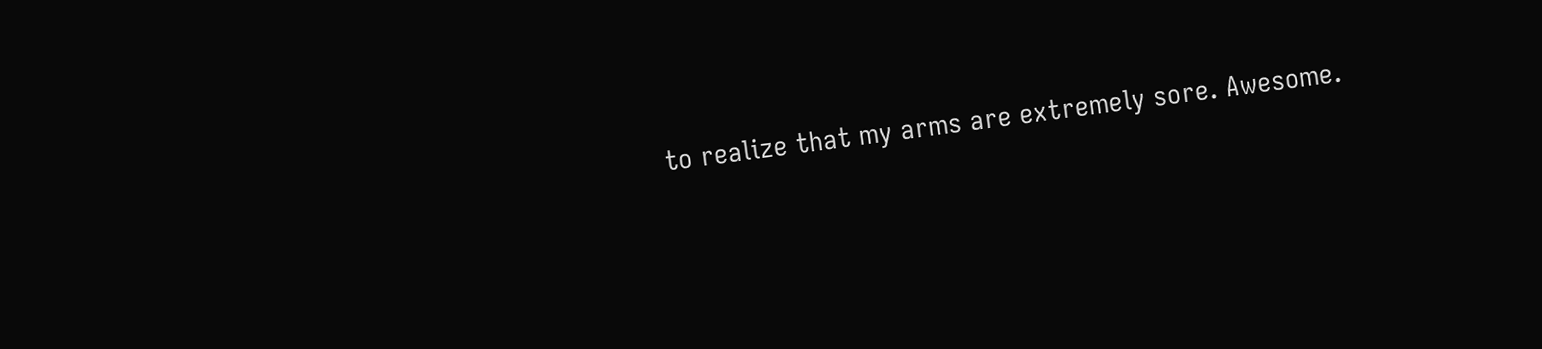to realize that my arms are extremely sore. Awesome.